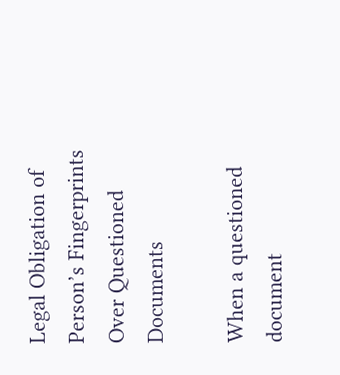Legal Obligation of Person’s Fingerprints Over Questioned Documents

When a questioned document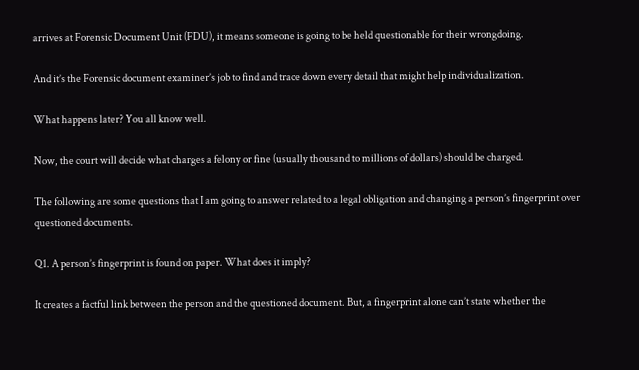arrives at Forensic Document Unit (FDU), it means someone is going to be held questionable for their wrongdoing.

And it’s the Forensic document examiner’s job to find and trace down every detail that might help individualization.

What happens later? You all know well.

Now, the court will decide what charges a felony or fine (usually thousand to millions of dollars) should be charged.

The following are some questions that I am going to answer related to a legal obligation and changing a person’s fingerprint over questioned documents.

Q1. A person’s fingerprint is found on paper. What does it imply?

It creates a factful link between the person and the questioned document. But, a fingerprint alone can’t state whether the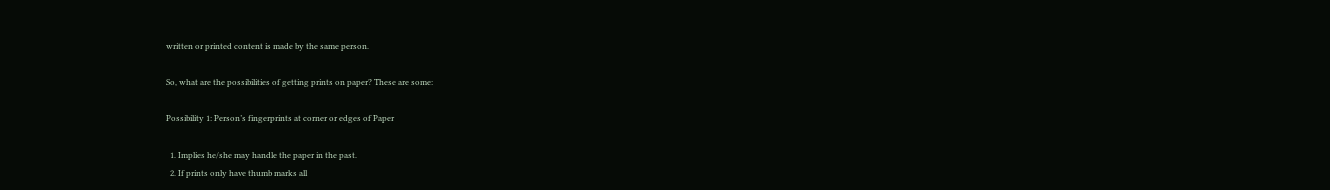written or printed content is made by the same person.

So, what are the possibilities of getting prints on paper? These are some:

Possibility 1: Person’s fingerprints at corner or edges of Paper

  1. Implies he/she may handle the paper in the past.
  2. If prints only have thumb marks all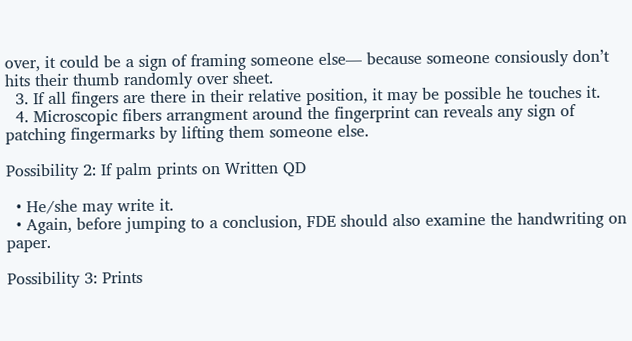over, it could be a sign of framing someone else— because someone consiously don’t hits their thumb randomly over sheet.
  3. If all fingers are there in their relative position, it may be possible he touches it.
  4. Microscopic fibers arrangment around the fingerprint can reveals any sign of patching fingermarks by lifting them someone else.

Possibility 2: If palm prints on Written QD

  • He/she may write it.
  • Again, before jumping to a conclusion, FDE should also examine the handwriting on paper.

Possibility 3: Prints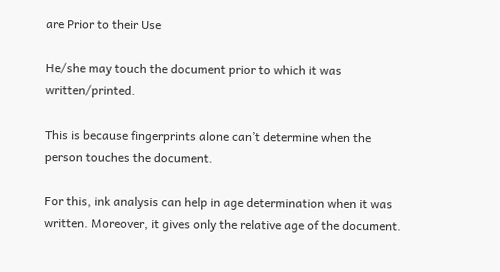are Prior to their Use

He/she may touch the document prior to which it was written/printed.

This is because fingerprints alone can’t determine when the person touches the document.

For this, ink analysis can help in age determination when it was written. Moreover, it gives only the relative age of the document.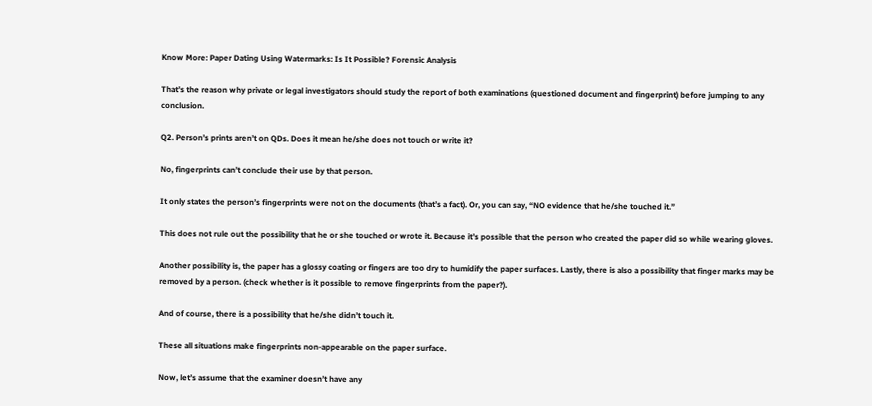Know More: Paper Dating Using Watermarks: Is It Possible? Forensic Analysis

That’s the reason why private or legal investigators should study the report of both examinations (questioned document and fingerprint) before jumping to any conclusion.

Q2. Person’s prints aren’t on QDs. Does it mean he/she does not touch or write it?

No, fingerprints can’t conclude their use by that person.

It only states the person’s fingerprints were not on the documents (that’s a fact). Or, you can say, “NO evidence that he/she touched it.”

This does not rule out the possibility that he or she touched or wrote it. Because it’s possible that the person who created the paper did so while wearing gloves.

Another possibility is, the paper has a glossy coating or fingers are too dry to humidify the paper surfaces. Lastly, there is also a possibility that finger marks may be removed by a person. (check whether is it possible to remove fingerprints from the paper?).

And of course, there is a possibility that he/she didn’t touch it.

These all situations make fingerprints non-appearable on the paper surface.

Now, let’s assume that the examiner doesn’t have any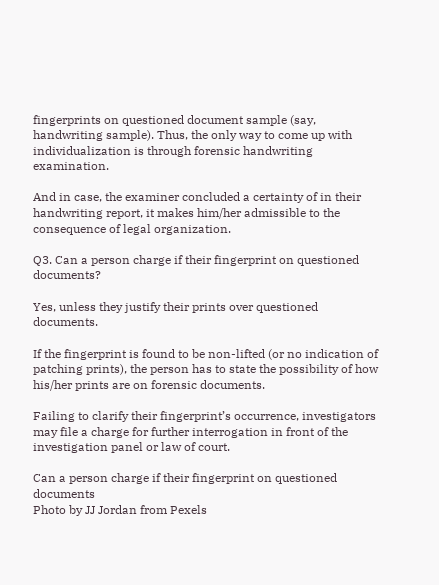fingerprints on questioned document sample (say, handwriting sample). Thus, the only way to come up with individualization is through forensic handwriting examination.

And in case, the examiner concluded a certainty of in their handwriting report, it makes him/her admissible to the consequence of legal organization.

Q3. Can a person charge if their fingerprint on questioned documents?

Yes, unless they justify their prints over questioned documents.

If the fingerprint is found to be non-lifted (or no indication of patching prints), the person has to state the possibility of how his/her prints are on forensic documents.

Failing to clarify their fingerprint’s occurrence, investigators may file a charge for further interrogation in front of the investigation panel or law of court.

Can a person charge if their fingerprint on questioned documents
Photo by JJ Jordan from Pexels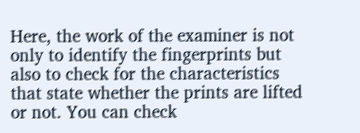Here, the work of the examiner is not only to identify the fingerprints but also to check for the characteristics that state whether the prints are lifted or not. You can check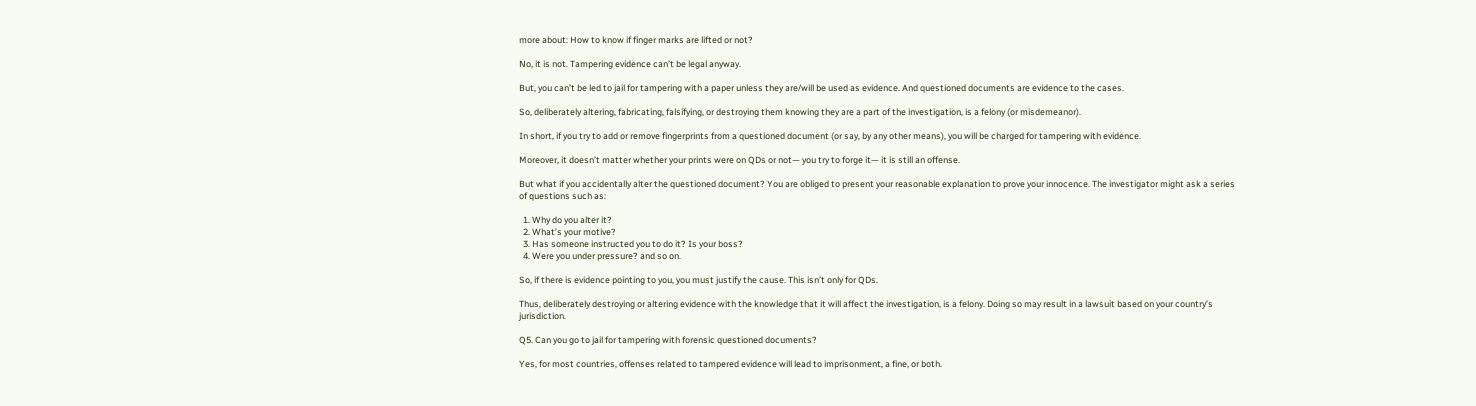more about: How to know if finger marks are lifted or not?

No, it is not. Tampering evidence can’t be legal anyway.

But, you can’t be led to jail for tampering with a paper unless they are/will be used as evidence. And questioned documents are evidence to the cases.

So, deliberately altering, fabricating, falsifying, or destroying them knowing they are a part of the investigation, is a felony (or misdemeanor).

In short, if you try to add or remove fingerprints from a questioned document (or say, by any other means), you will be charged for tampering with evidence.

Moreover, it doesn’t matter whether your prints were on QDs or not— you try to forge it— it is still an offense.

But what if you accidentally alter the questioned document? You are obliged to present your reasonable explanation to prove your innocence. The investigator might ask a series of questions such as:

  1. Why do you alter it?
  2. What’s your motive?
  3. Has someone instructed you to do it? Is your boss?
  4. Were you under pressure? and so on.

So, if there is evidence pointing to you, you must justify the cause. This isn’t only for QDs.

Thus, deliberately destroying or altering evidence with the knowledge that it will affect the investigation, is a felony. Doing so may result in a lawsuit based on your country’s jurisdiction.

Q5. Can you go to jail for tampering with forensic questioned documents?

Yes, for most countries, offenses related to tampered evidence will lead to imprisonment, a fine, or both.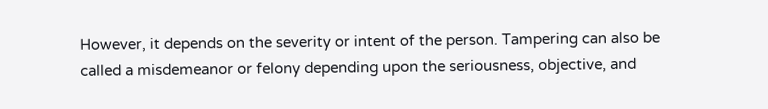However, it depends on the severity or intent of the person. Tampering can also be called a misdemeanor or felony depending upon the seriousness, objective, and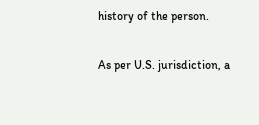history of the person.

As per U.S. jurisdiction, a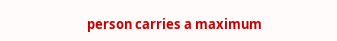person carries a maximum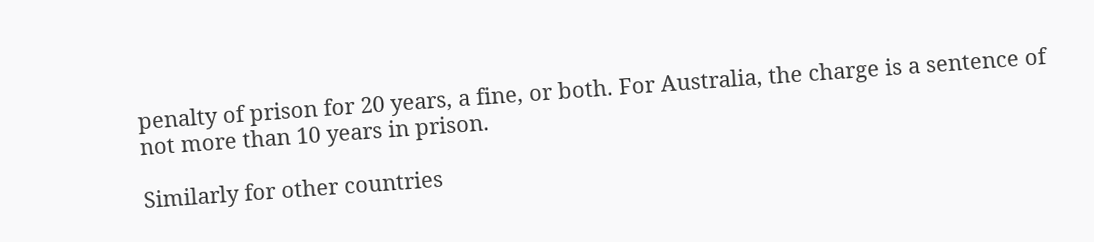penalty of prison for 20 years, a fine, or both. For Australia, the charge is a sentence of not more than 10 years in prison.

Similarly for other countries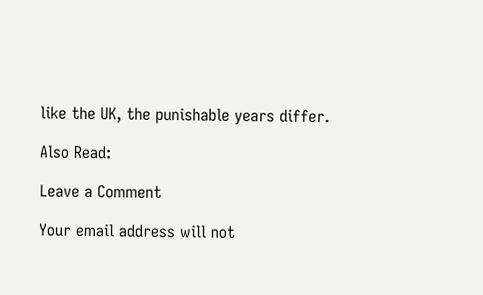like the UK, the punishable years differ.

Also Read:

Leave a Comment

Your email address will not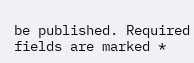be published. Required fields are marked *